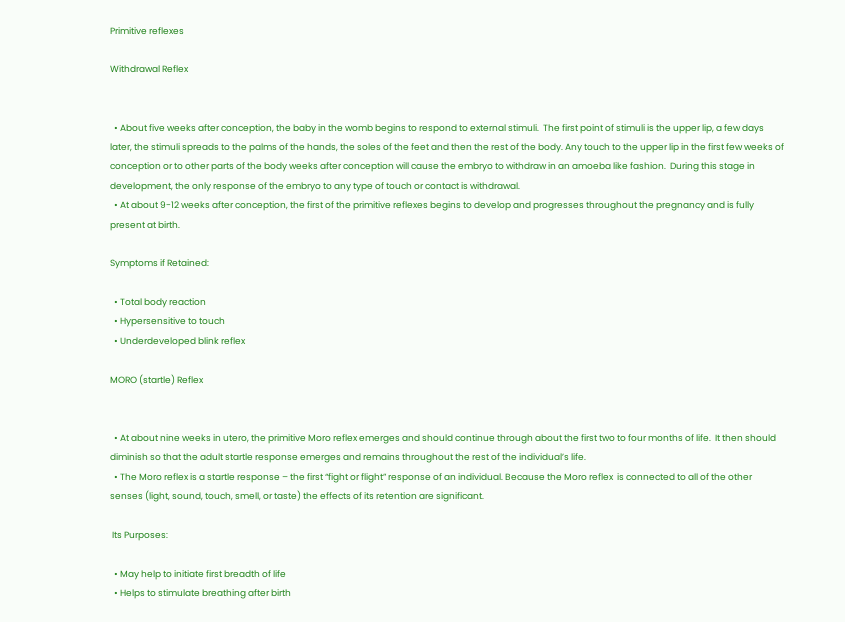Primitive reflexes

Withdrawal Reflex


  • About five weeks after conception, the baby in the womb begins to respond to external stimuli.  The first point of stimuli is the upper lip, a few days later, the stimuli spreads to the palms of the hands, the soles of the feet and then the rest of the body. Any touch to the upper lip in the first few weeks of conception or to other parts of the body weeks after conception will cause the embryo to withdraw in an amoeba like fashion.  During this stage in development, the only response of the embryo to any type of touch or contact is withdrawal.
  • At about 9-12 weeks after conception, the first of the primitive reflexes begins to develop and progresses throughout the pregnancy and is fully present at birth.

Symptoms if Retained:

  • Total body reaction
  • Hypersensitive to touch
  • Underdeveloped blink reflex

MORO (startle) Reflex


  • At about nine weeks in utero, the primitive Moro reflex emerges and should continue through about the first two to four months of life.  It then should diminish so that the adult startle response emerges and remains throughout the rest of the individual’s life.
  • The Moro reflex is a startle response – the first “fight or flight” response of an individual. Because the Moro reflex  is connected to all of the other senses (light, sound, touch, smell, or taste) the effects of its retention are significant.

 Its Purposes:

  • May help to initiate first breadth of life
  • Helps to stimulate breathing after birth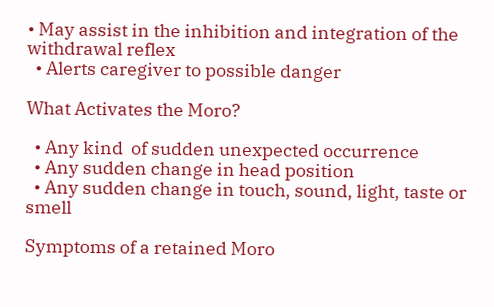• May assist in the inhibition and integration of the withdrawal reflex
  • Alerts caregiver to possible danger

What Activates the Moro?

  • Any kind  of sudden unexpected occurrence
  • Any sudden change in head position
  • Any sudden change in touch, sound, light, taste or smell

Symptoms of a retained Moro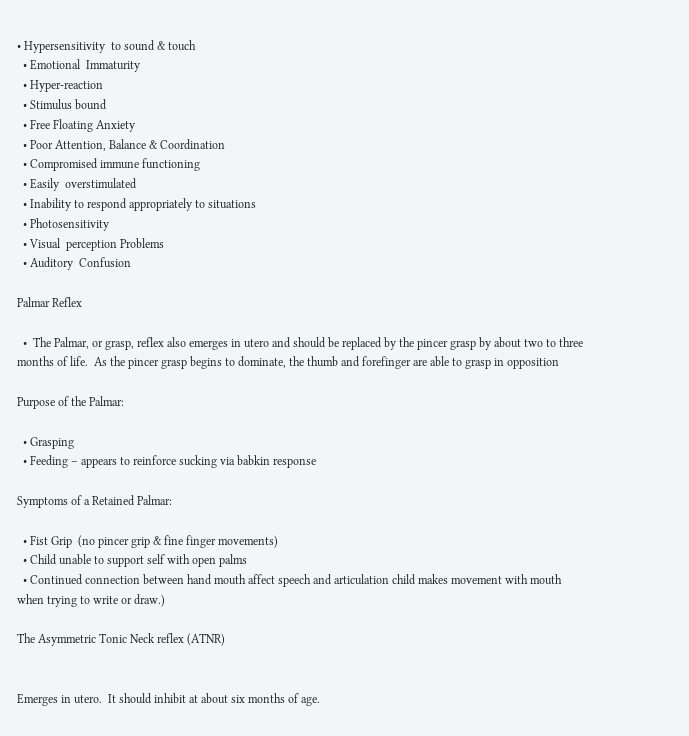• Hypersensitivity  to sound & touch
  • Emotional  Immaturity
  • Hyper-reaction
  • Stimulus bound
  • Free Floating Anxiety
  • Poor Attention, Balance & Coordination
  • Compromised immune functioning
  • Easily  overstimulated
  • Inability to respond appropriately to situations
  • Photosensitivity
  • Visual  perception Problems
  • Auditory  Confusion

Palmar Reflex

  •  The Palmar, or grasp, reflex also emerges in utero and should be replaced by the pincer grasp by about two to three months of life.  As the pincer grasp begins to dominate, the thumb and forefinger are able to grasp in opposition

Purpose of the Palmar:

  • Grasping
  • Feeding – appears to reinforce sucking via babkin response

Symptoms of a Retained Palmar:

  • Fist Grip  (no pincer grip & fine finger movements)
  • Child unable to support self with open palms
  • Continued connection between hand mouth affect speech and articulation child makes movement with mouth when trying to write or draw.)

The Asymmetric Tonic Neck reflex (ATNR)


Emerges in utero.  It should inhibit at about six months of age.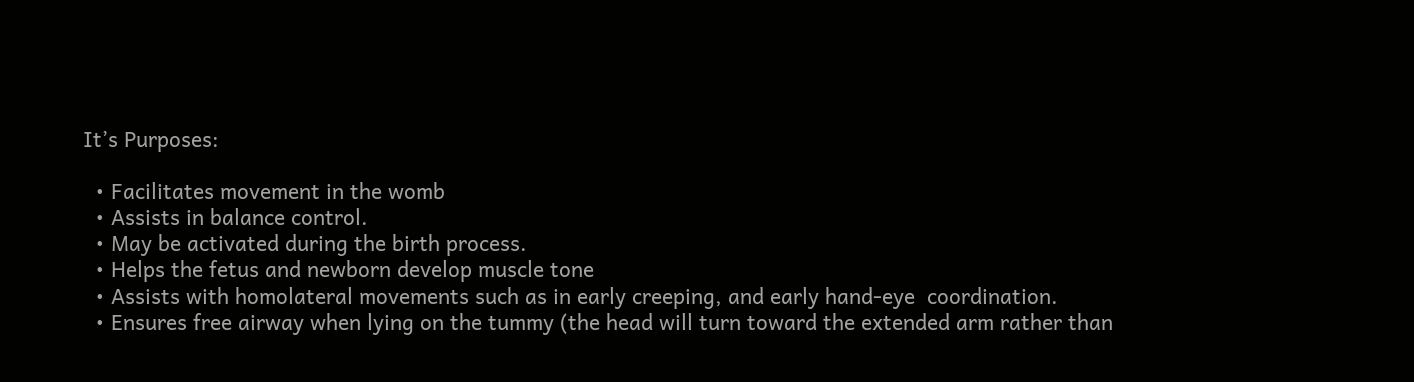It’s Purposes:

  • Facilitates movement in the womb
  • Assists in balance control.
  • May be activated during the birth process.
  • Helps the fetus and newborn develop muscle tone
  • Assists with homolateral movements such as in early creeping, and early hand-eye  coordination.
  • Ensures free airway when lying on the tummy (the head will turn toward the extended arm rather than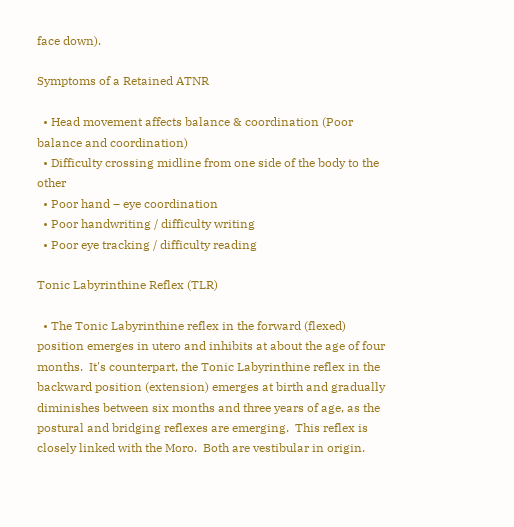face down).

Symptoms of a Retained ATNR

  • Head movement affects balance & coordination (Poor balance and coordination)
  • Difficulty crossing midline from one side of the body to the other
  • Poor hand – eye coordination
  • Poor handwriting / difficulty writing
  • Poor eye tracking / difficulty reading

Tonic Labyrinthine Reflex (TLR)

  • The Tonic Labyrinthine reflex in the forward (flexed) position emerges in utero and inhibits at about the age of four months.  It's counterpart, the Tonic Labyrinthine reflex in the backward position (extension) emerges at birth and gradually diminishes between six months and three years of age, as the postural and bridging reflexes are emerging.  This reflex is closely linked with the Moro.  Both are vestibular in origin.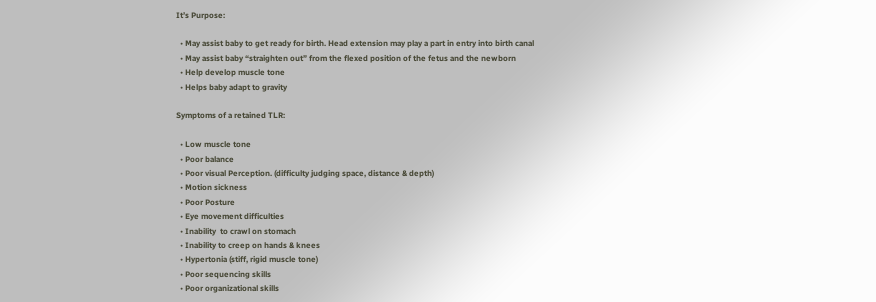It’s Purpose:

  • May assist baby to get ready for birth. Head extension may play a part in entry into birth canal
  • May assist baby “straighten out” from the flexed position of the fetus and the newborn
  • Help develop muscle tone
  • Helps baby adapt to gravity

Symptoms of a retained TLR:

  • Low muscle tone
  • Poor balance
  • Poor visual Perception. (difficulty judging space, distance & depth)
  • Motion sickness
  • Poor Posture
  • Eye movement difficulties
  • Inability  to crawl on stomach
  • Inability to creep on hands & knees
  • Hypertonia (stiff, rigid muscle tone)
  • Poor sequencing skills
  • Poor organizational skills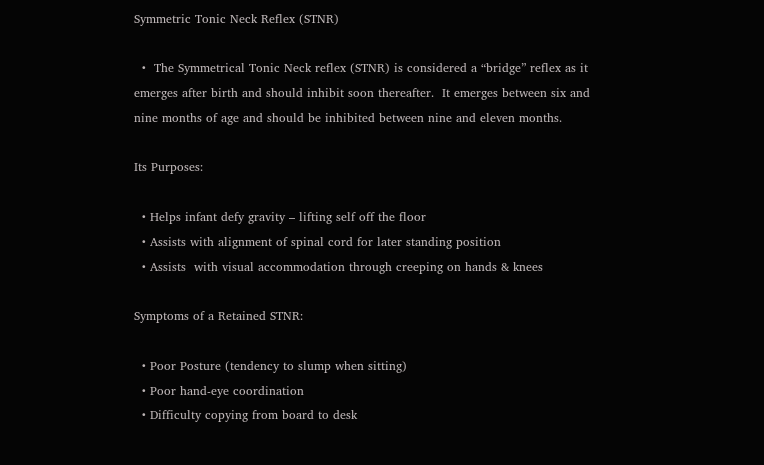Symmetric Tonic Neck Reflex (STNR)

  •  The Symmetrical Tonic Neck reflex (STNR) is considered a “bridge” reflex as it emerges after birth and should inhibit soon thereafter.  It emerges between six and nine months of age and should be inhibited between nine and eleven months.

Its Purposes:

  • Helps infant defy gravity – lifting self off the floor
  • Assists with alignment of spinal cord for later standing position
  • Assists  with visual accommodation through creeping on hands & knees

Symptoms of a Retained STNR:

  • Poor Posture (tendency to slump when sitting)
  • Poor hand-eye coordination
  • Difficulty copying from board to desk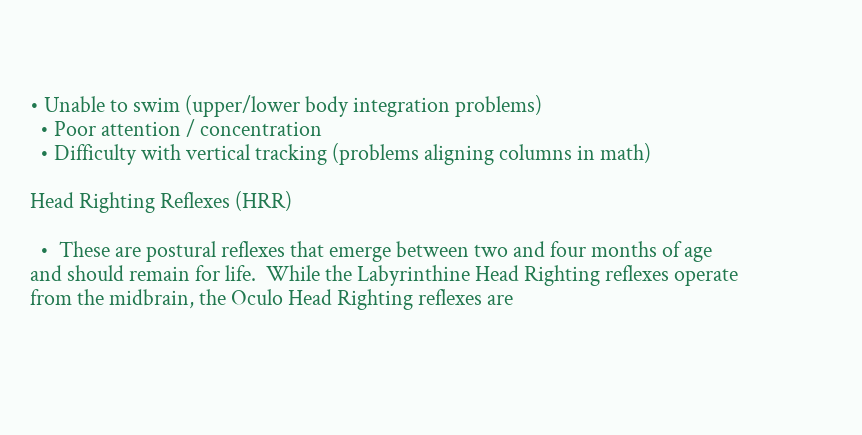• Unable to swim (upper/lower body integration problems)
  • Poor attention / concentration
  • Difficulty with vertical tracking (problems aligning columns in math)

Head Righting Reflexes (HRR)

  •  These are postural reflexes that emerge between two and four months of age and should remain for life.  While the Labyrinthine Head Righting reflexes operate from the midbrain, the Oculo Head Righting reflexes are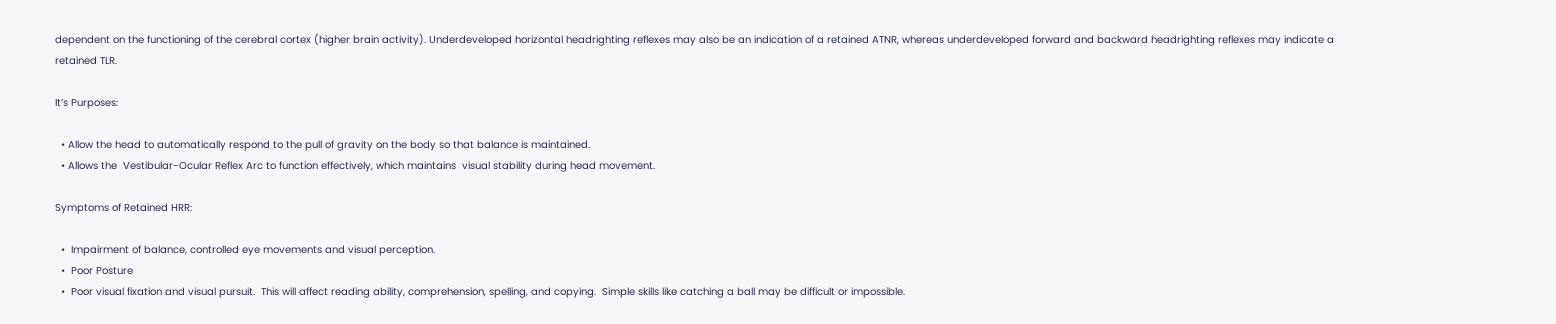dependent on the functioning of the cerebral cortex (higher brain activity). Underdeveloped horizontal headrighting reflexes may also be an indication of a retained ATNR, whereas underdeveloped forward and backward headrighting reflexes may indicate a retained TLR.

It’s Purposes:

  • Allow the head to automatically respond to the pull of gravity on the body so that balance is maintained.
  • Allows the  Vestibular-Ocular Reflex Arc to function effectively, which maintains  visual stability during head movement.

Symptoms of Retained HRR:

  •  Impairment of balance, controlled eye movements and visual perception.
  •  Poor Posture
  •  Poor visual fixation and visual pursuit.  This will affect reading ability, comprehension, spelling, and copying.  Simple skills like catching a ball may be difficult or impossible.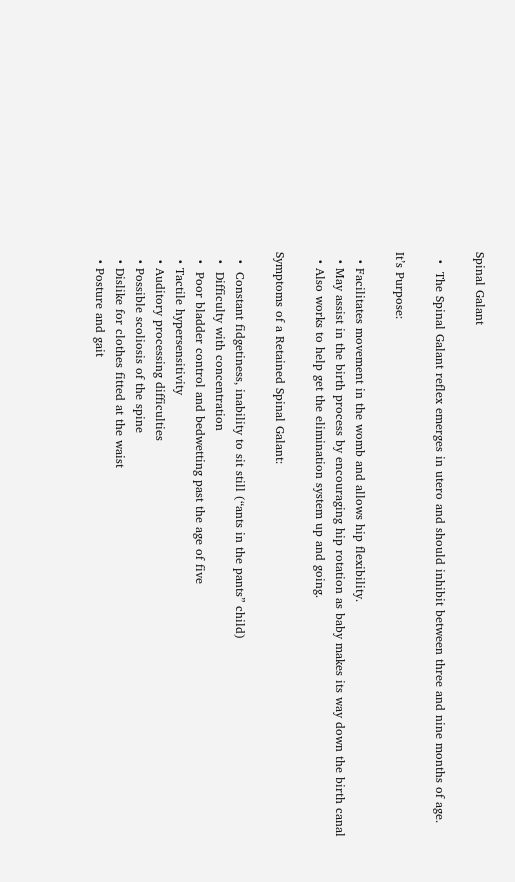Spinal Galant

  •  The Spinal Galant reflex emerges in utero and should inhibit between three and nine months of age.

It’s Purpose:

  • Facilitates movement in the womb and allows hip flexibility.
  • May assist in the birth process by encouraging hip rotation as baby makes its way down the birth canal
  • Also works to help get the elimination system up and going.

Symptoms of a Retained Spinal Galant:

  •  Constant fidgetiness, inability to sit still (“ants in the pants” child)
  •  Difficulty with concentration
  •  Poor bladder control and bedwetting past the age of five
  • Tactile hypersensitivity
  • Auditory processing difficulties
  • Possible scoliosis of the spine
  • Dislike for clothes fitted at the waist
  • Posture and gait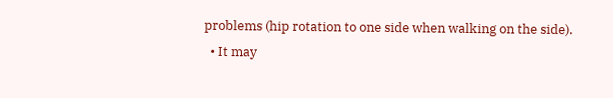problems (hip rotation to one side when walking on the side).
  • It may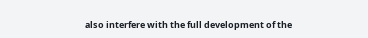also interfere with the full development of the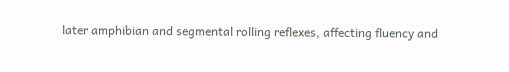later amphibian and segmental rolling reflexes, affecting fluency and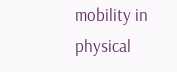mobility in physical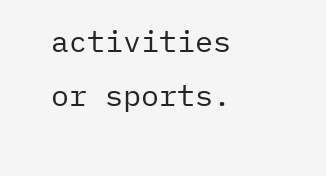activities or sports.